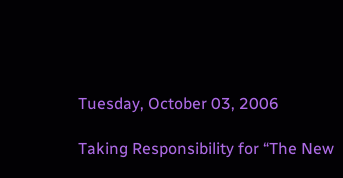Tuesday, October 03, 2006

Taking Responsibility for “The New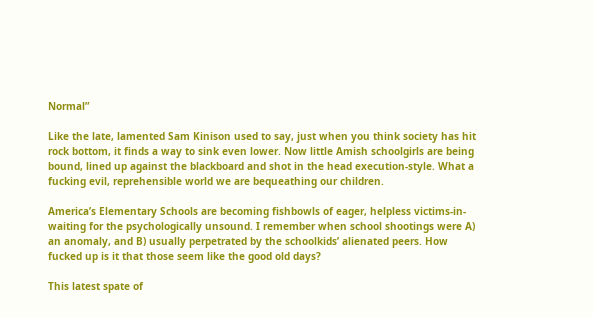Normal”

Like the late, lamented Sam Kinison used to say, just when you think society has hit rock bottom, it finds a way to sink even lower. Now little Amish schoolgirls are being bound, lined up against the blackboard and shot in the head execution-style. What a fucking evil, reprehensible world we are bequeathing our children.

America’s Elementary Schools are becoming fishbowls of eager, helpless victims-in-waiting for the psychologically unsound. I remember when school shootings were A) an anomaly, and B) usually perpetrated by the schoolkids’ alienated peers. How fucked up is it that those seem like the good old days?

This latest spate of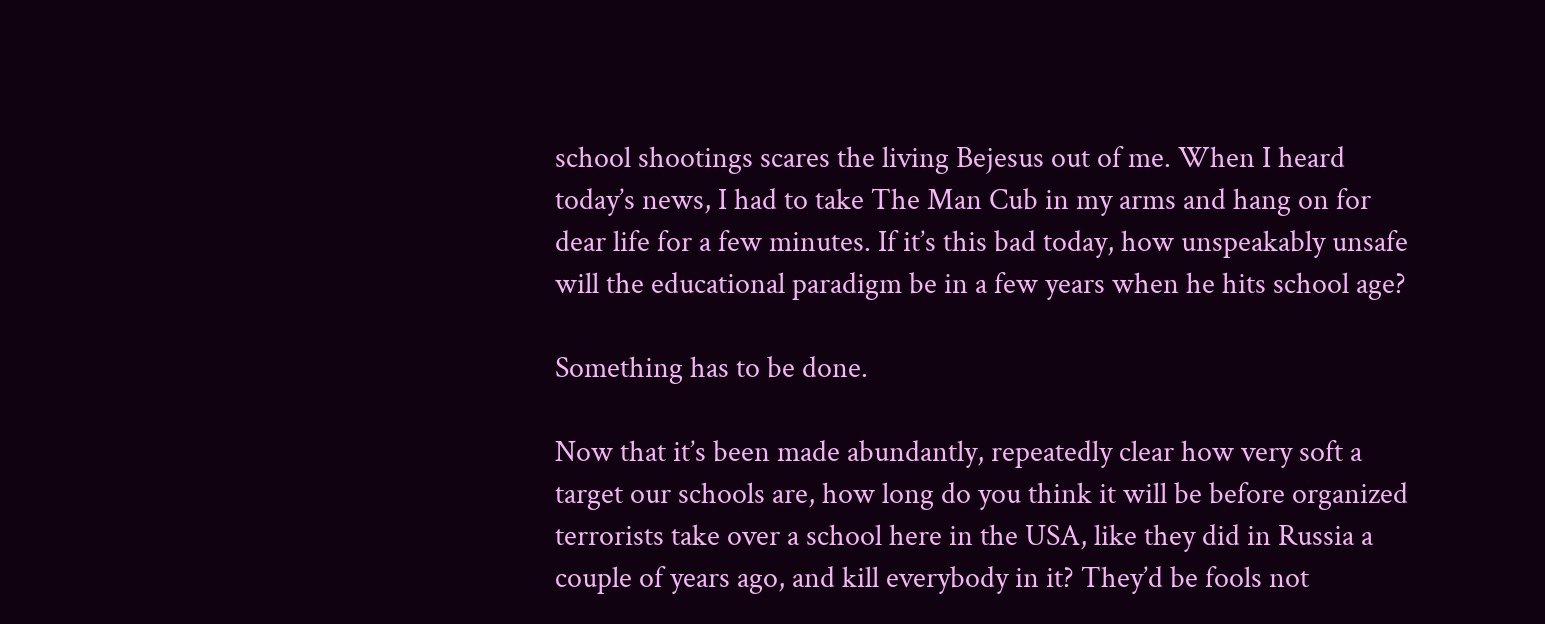school shootings scares the living Bejesus out of me. When I heard today’s news, I had to take The Man Cub in my arms and hang on for dear life for a few minutes. If it’s this bad today, how unspeakably unsafe will the educational paradigm be in a few years when he hits school age?

Something has to be done.

Now that it’s been made abundantly, repeatedly clear how very soft a target our schools are, how long do you think it will be before organized terrorists take over a school here in the USA, like they did in Russia a couple of years ago, and kill everybody in it? They’d be fools not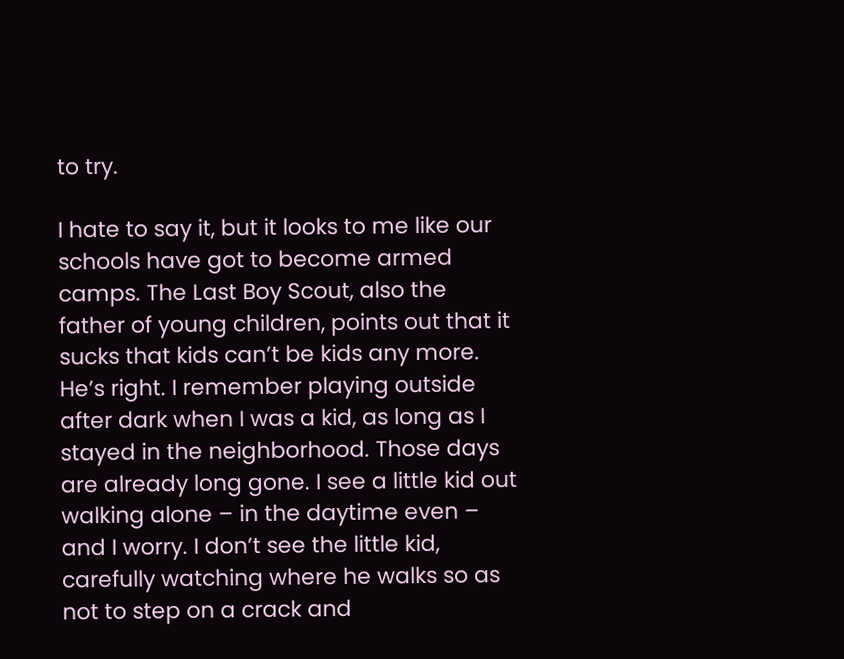to try.

I hate to say it, but it looks to me like our schools have got to become armed camps. The Last Boy Scout, also the father of young children, points out that it sucks that kids can’t be kids any more. He’s right. I remember playing outside after dark when I was a kid, as long as I stayed in the neighborhood. Those days are already long gone. I see a little kid out walking alone – in the daytime even – and I worry. I don’t see the little kid, carefully watching where he walks so as not to step on a crack and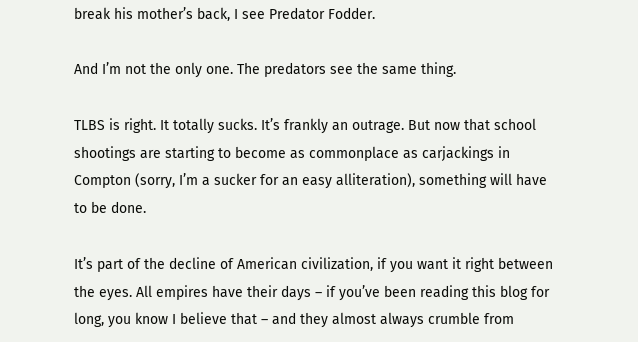break his mother’s back, I see Predator Fodder.

And I’m not the only one. The predators see the same thing.

TLBS is right. It totally sucks. It’s frankly an outrage. But now that school shootings are starting to become as commonplace as carjackings in Compton (sorry, I’m a sucker for an easy alliteration), something will have to be done.

It’s part of the decline of American civilization, if you want it right between the eyes. All empires have their days – if you’ve been reading this blog for long, you know I believe that – and they almost always crumble from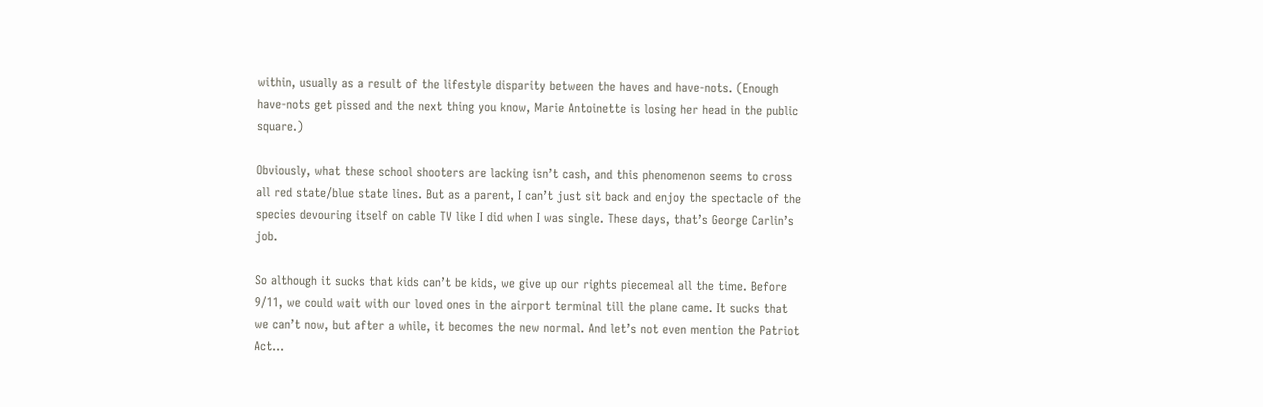within, usually as a result of the lifestyle disparity between the haves and have-nots. (Enough have-nots get pissed and the next thing you know, Marie Antoinette is losing her head in the public square.)

Obviously, what these school shooters are lacking isn’t cash, and this phenomenon seems to cross all red state/blue state lines. But as a parent, I can’t just sit back and enjoy the spectacle of the species devouring itself on cable TV like I did when I was single. These days, that’s George Carlin’s job.

So although it sucks that kids can’t be kids, we give up our rights piecemeal all the time. Before 9/11, we could wait with our loved ones in the airport terminal till the plane came. It sucks that we can’t now, but after a while, it becomes the new normal. And let’s not even mention the Patriot Act…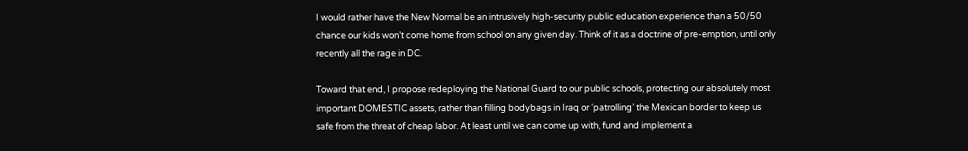I would rather have the New Normal be an intrusively high-security public education experience than a 50/50 chance our kids won’t come home from school on any given day. Think of it as a doctrine of pre-emption, until only recently all the rage in DC.

Toward that end, I propose redeploying the National Guard to our public schools, protecting our absolutely most important DOMESTIC assets, rather than filling bodybags in Iraq or ‘patrolling’ the Mexican border to keep us safe from the threat of cheap labor. At least until we can come up with, fund and implement a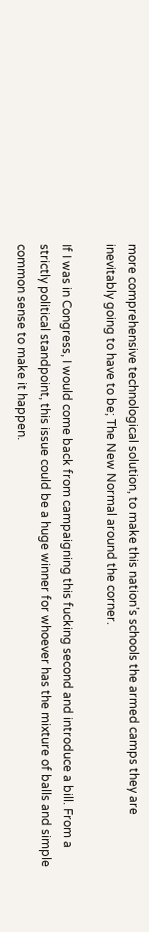more comprehensive technological solution, to make this nation’s schools the armed camps they are inevitably going to have to be; The New Normal around the corner.

If I was in Congress, I would come back from campaigning this fucking second and introduce a bill. From a strictly political standpoint, this issue could be a huge winner for whoever has the mixture of balls and simple common sense to make it happen.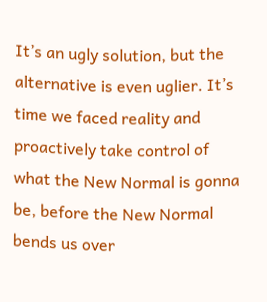It’s an ugly solution, but the alternative is even uglier. It’s time we faced reality and proactively take control of what the New Normal is gonna be, before the New Normal bends us over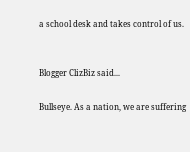a school desk and takes control of us.


Blogger ClizBiz said...

Bullseye. As a nation, we are suffering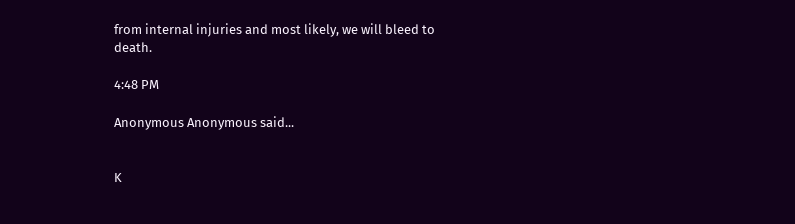from internal injuries and most likely, we will bleed to death.

4:48 PM

Anonymous Anonymous said...


K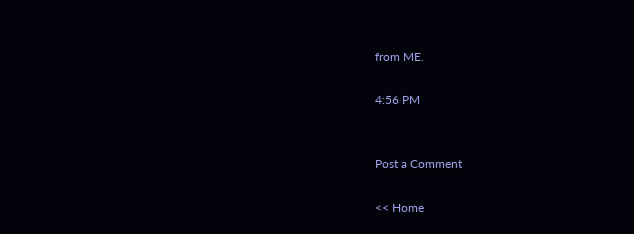from ME.

4:56 PM


Post a Comment

<< Home